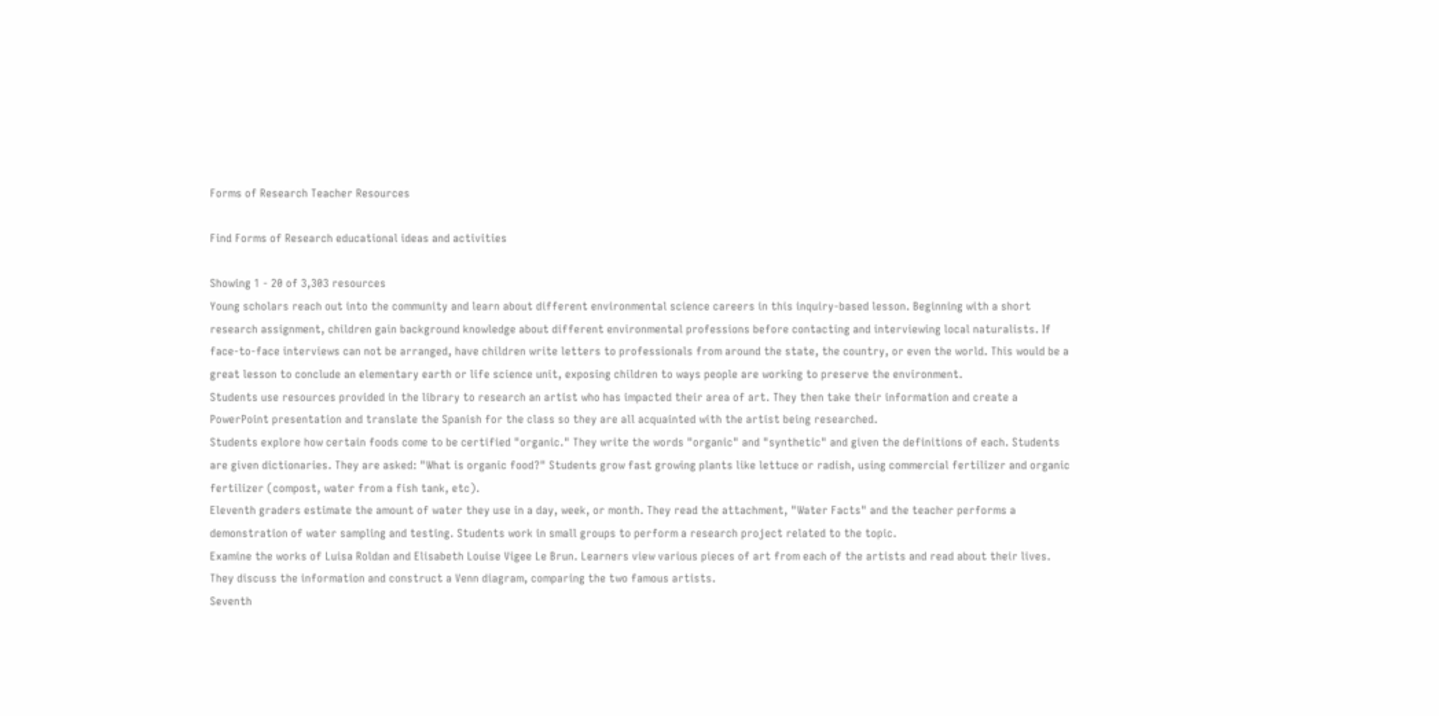Forms of Research Teacher Resources

Find Forms of Research educational ideas and activities

Showing 1 - 20 of 3,303 resources
Young scholars reach out into the community and learn about different environmental science careers in this inquiry-based lesson. Beginning with a short research assignment, children gain background knowledge about different environmental professions before contacting and interviewing local naturalists. If face-to-face interviews can not be arranged, have children write letters to professionals from around the state, the country, or even the world. This would be a great lesson to conclude an elementary earth or life science unit, exposing children to ways people are working to preserve the environment.
Students use resources provided in the library to research an artist who has impacted their area of art. They then take their information and create a PowerPoint presentation and translate the Spanish for the class so they are all acquainted with the artist being researched.
Students explore how certain foods come to be certified "organic." They write the words "organic" and "synthetic" and given the definitions of each. Students are given dictionaries. They are asked: "What is organic food?" Students grow fast growing plants like lettuce or radish, using commercial fertilizer and organic fertilizer (compost, water from a fish tank, etc).
Eleventh graders estimate the amount of water they use in a day, week, or month. They read the attachment, "Water Facts" and the teacher performs a demonstration of water sampling and testing. Students work in small groups to perform a research project related to the topic.
Examine the works of Luisa Roldan and Elisabeth Louise Vigee Le Brun. Learners view various pieces of art from each of the artists and read about their lives. They discuss the information and construct a Venn diagram, comparing the two famous artists.
Seventh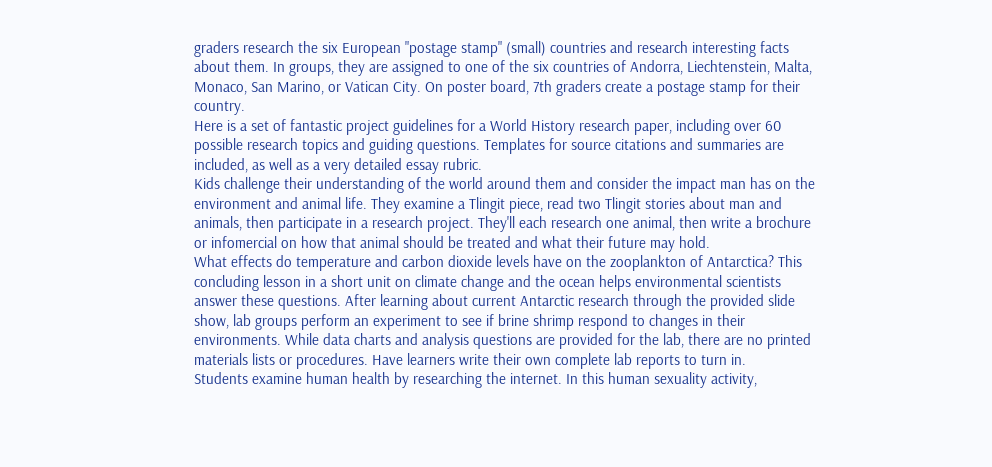graders research the six European "postage stamp" (small) countries and research interesting facts about them. In groups, they are assigned to one of the six countries of Andorra, Liechtenstein, Malta, Monaco, San Marino, or Vatican City. On poster board, 7th graders create a postage stamp for their country.
Here is a set of fantastic project guidelines for a World History research paper, including over 60 possible research topics and guiding questions. Templates for source citations and summaries are included, as well as a very detailed essay rubric.
Kids challenge their understanding of the world around them and consider the impact man has on the environment and animal life. They examine a Tlingit piece, read two Tlingit stories about man and animals, then participate in a research project. They'll each research one animal, then write a brochure or infomercial on how that animal should be treated and what their future may hold.
What effects do temperature and carbon dioxide levels have on the zooplankton of Antarctica? This concluding lesson in a short unit on climate change and the ocean helps environmental scientists answer these questions. After learning about current Antarctic research through the provided slide show, lab groups perform an experiment to see if brine shrimp respond to changes in their environments. While data charts and analysis questions are provided for the lab, there are no printed materials lists or procedures. Have learners write their own complete lab reports to turn in.
Students examine human health by researching the internet. In this human sexuality activity,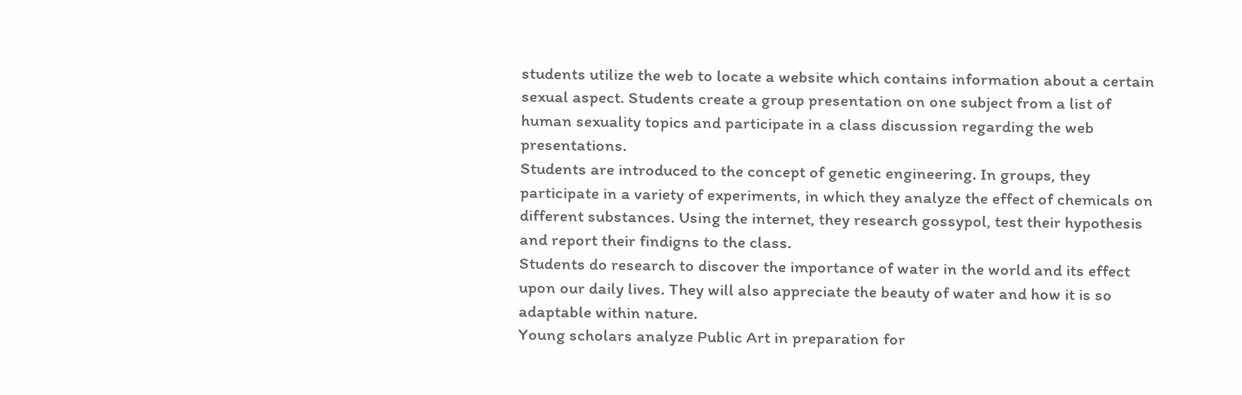students utilize the web to locate a website which contains information about a certain sexual aspect. Students create a group presentation on one subject from a list of human sexuality topics and participate in a class discussion regarding the web presentations.
Students are introduced to the concept of genetic engineering. In groups, they participate in a variety of experiments, in which they analyze the effect of chemicals on different substances. Using the internet, they research gossypol, test their hypothesis and report their findigns to the class.
Students do research to discover the importance of water in the world and its effect upon our daily lives. They will also appreciate the beauty of water and how it is so adaptable within nature.
Young scholars analyze Public Art in preparation for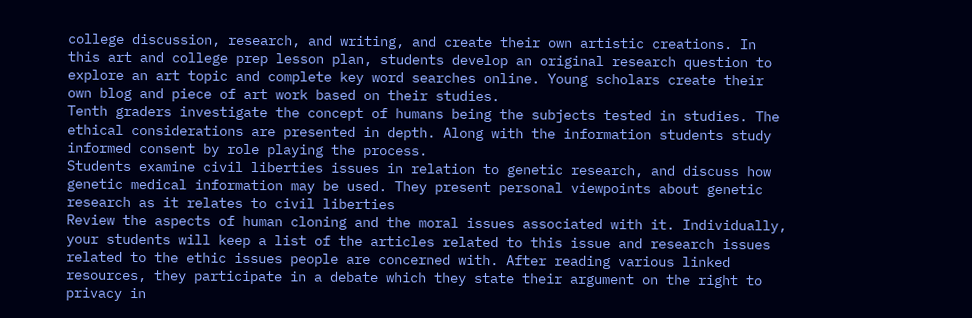college discussion, research, and writing, and create their own artistic creations. In this art and college prep lesson plan, students develop an original research question to explore an art topic and complete key word searches online. Young scholars create their own blog and piece of art work based on their studies.
Tenth graders investigate the concept of humans being the subjects tested in studies. The ethical considerations are presented in depth. Along with the information students study informed consent by role playing the process.
Students examine civil liberties issues in relation to genetic research, and discuss how genetic medical information may be used. They present personal viewpoints about genetic research as it relates to civil liberties
Review the aspects of human cloning and the moral issues associated with it. Individually, your students will keep a list of the articles related to this issue and research issues related to the ethic issues people are concerned with. After reading various linked resources, they participate in a debate which they state their argument on the right to privacy in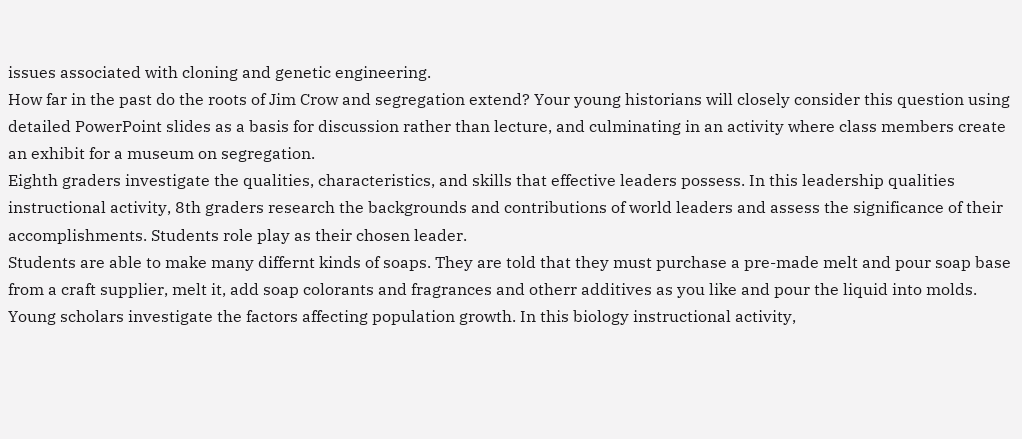issues associated with cloning and genetic engineering.
How far in the past do the roots of Jim Crow and segregation extend? Your young historians will closely consider this question using detailed PowerPoint slides as a basis for discussion rather than lecture, and culminating in an activity where class members create an exhibit for a museum on segregation.
Eighth graders investigate the qualities, characteristics, and skills that effective leaders possess. In this leadership qualities instructional activity, 8th graders research the backgrounds and contributions of world leaders and assess the significance of their accomplishments. Students role play as their chosen leader.
Students are able to make many differnt kinds of soaps. They are told that they must purchase a pre-made melt and pour soap base from a craft supplier, melt it, add soap colorants and fragrances and otherr additives as you like and pour the liquid into molds.
Young scholars investigate the factors affecting population growth. In this biology instructional activity,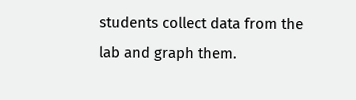students collect data from the lab and graph them.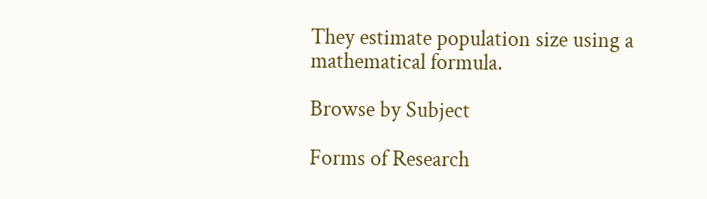They estimate population size using a mathematical formula.

Browse by Subject

Forms of Research